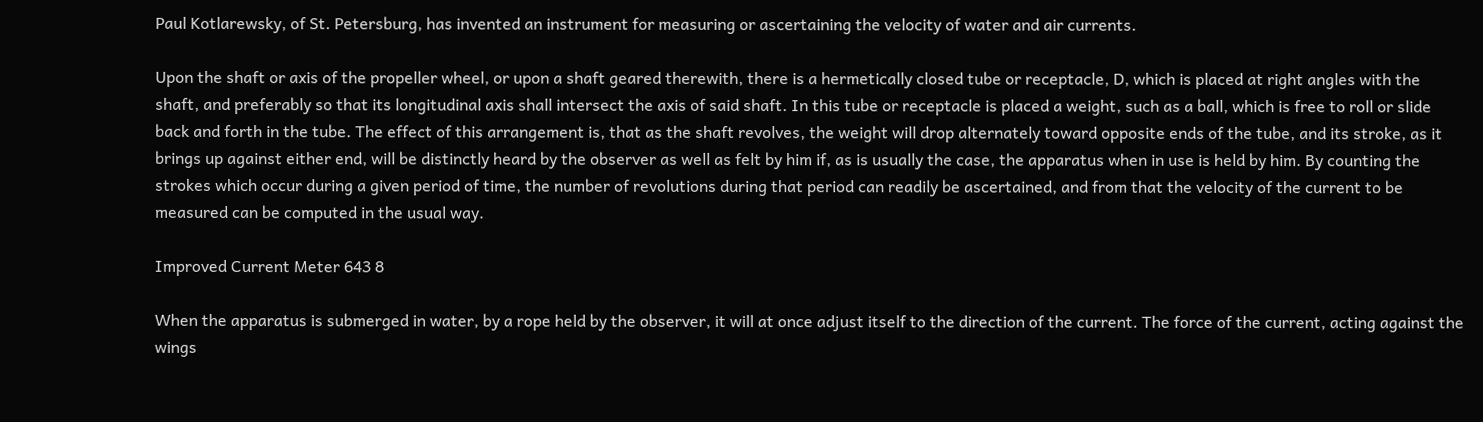Paul Kotlarewsky, of St. Petersburg, has invented an instrument for measuring or ascertaining the velocity of water and air currents.

Upon the shaft or axis of the propeller wheel, or upon a shaft geared therewith, there is a hermetically closed tube or receptacle, D, which is placed at right angles with the shaft, and preferably so that its longitudinal axis shall intersect the axis of said shaft. In this tube or receptacle is placed a weight, such as a ball, which is free to roll or slide back and forth in the tube. The effect of this arrangement is, that as the shaft revolves, the weight will drop alternately toward opposite ends of the tube, and its stroke, as it brings up against either end, will be distinctly heard by the observer as well as felt by him if, as is usually the case, the apparatus when in use is held by him. By counting the strokes which occur during a given period of time, the number of revolutions during that period can readily be ascertained, and from that the velocity of the current to be measured can be computed in the usual way.

Improved Current Meter 643 8

When the apparatus is submerged in water, by a rope held by the observer, it will at once adjust itself to the direction of the current. The force of the current, acting against the wings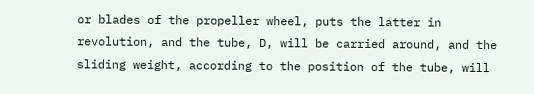or blades of the propeller wheel, puts the latter in revolution, and the tube, D, will be carried around, and the sliding weight, according to the position of the tube, will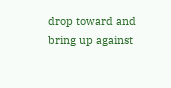drop toward and bring up against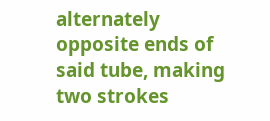alternately opposite ends of said tube, making two strokes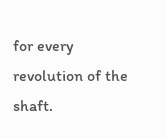for every revolution of the shaft.